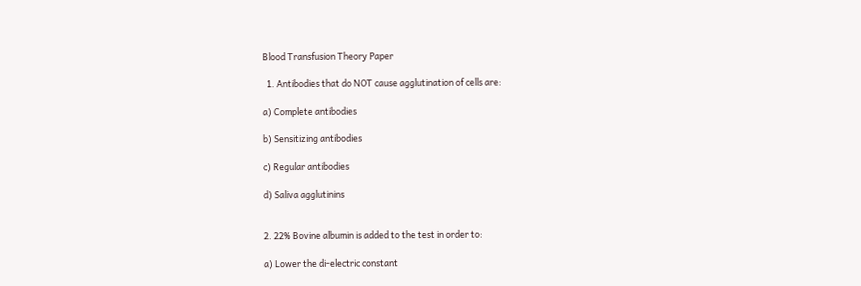Blood Transfusion Theory Paper

  1. Antibodies that do NOT cause agglutination of cells are:

a) Complete antibodies

b) Sensitizing antibodies

c) Regular antibodies

d) Saliva agglutinins


2. 22% Bovine albumin is added to the test in order to:

a) Lower the di-electric constant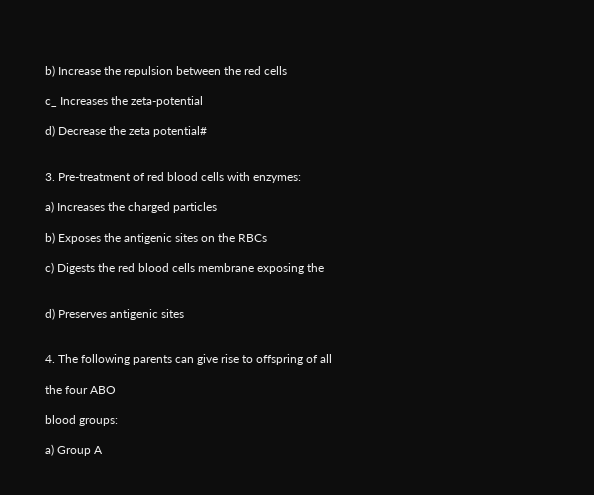b) Increase the repulsion between the red cells

c_ Increases the zeta-potential

d) Decrease the zeta potential#


3. Pre-treatment of red blood cells with enzymes:

a) Increases the charged particles

b) Exposes the antigenic sites on the RBCs

c) Digests the red blood cells membrane exposing the


d) Preserves antigenic sites


4. The following parents can give rise to offspring of all

the four ABO

blood groups:

a) Group A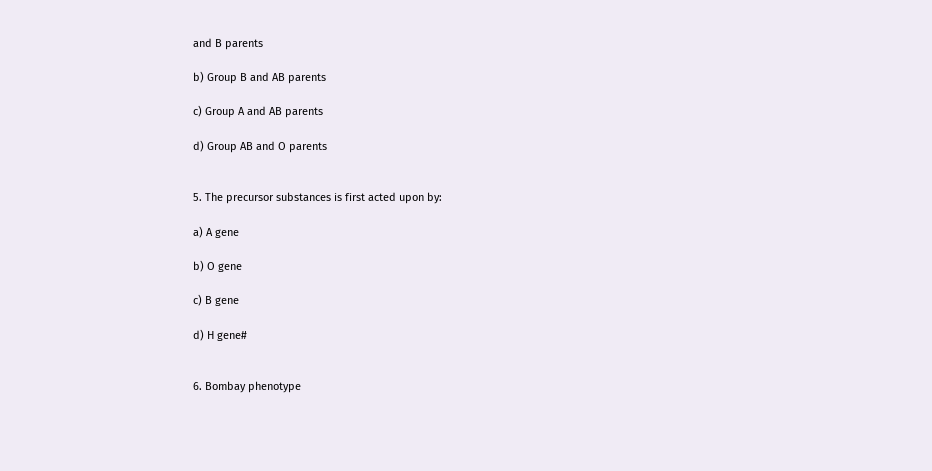and B parents

b) Group B and AB parents

c) Group A and AB parents

d) Group AB and O parents


5. The precursor substances is first acted upon by:

a) A gene

b) O gene

c) B gene

d) H gene#


6. Bombay phenotype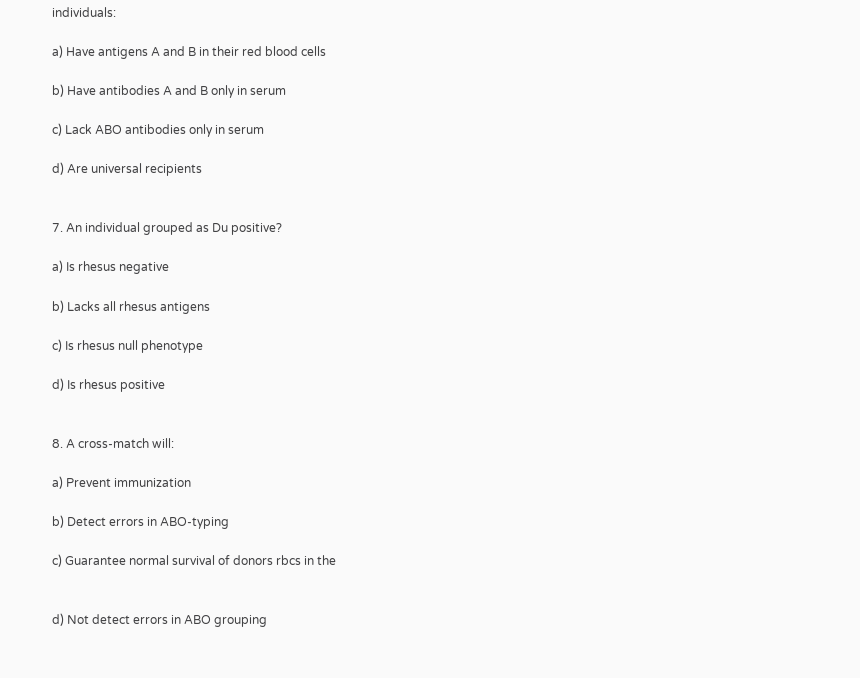individuals:

a) Have antigens A and B in their red blood cells

b) Have antibodies A and B only in serum

c) Lack ABO antibodies only in serum

d) Are universal recipients


7. An individual grouped as Du positive?

a) Is rhesus negative

b) Lacks all rhesus antigens

c) Is rhesus null phenotype

d) Is rhesus positive


8. A cross-match will:

a) Prevent immunization

b) Detect errors in ABO-typing

c) Guarantee normal survival of donors rbcs in the


d) Not detect errors in ABO grouping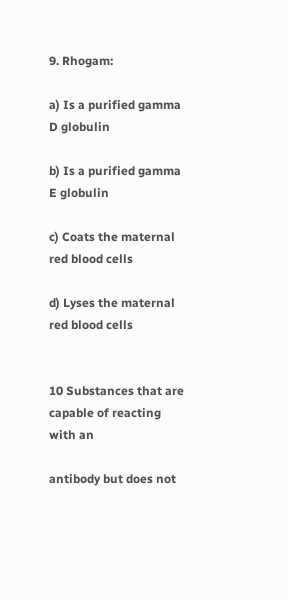9. Rhogam:

a) Is a purified gamma D globulin

b) Is a purified gamma E globulin

c) Coats the maternal red blood cells

d) Lyses the maternal red blood cells


10 Substances that are capable of reacting with an

antibody but does not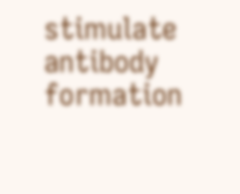stimulate antibody formation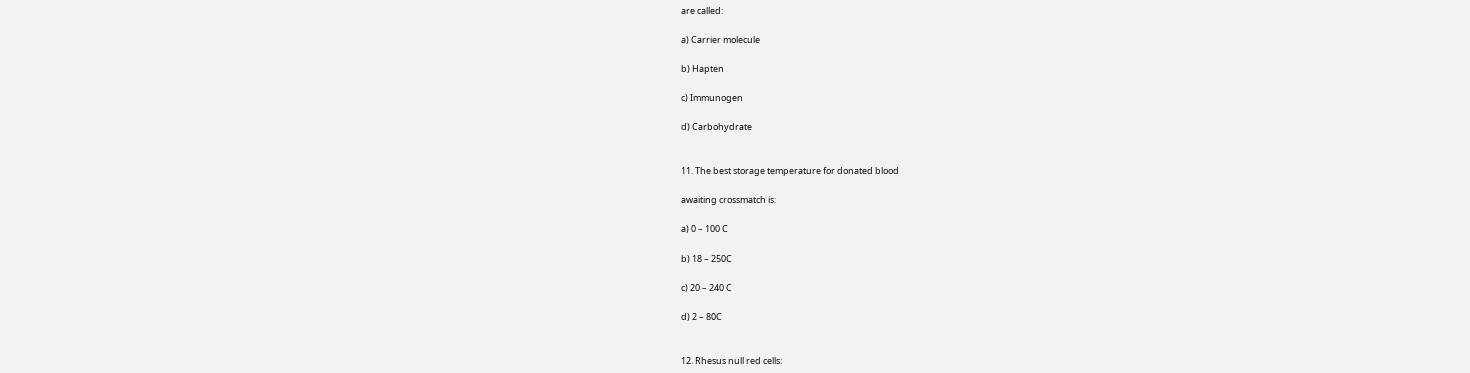are called:

a) Carrier molecule

b) Hapten

c) Immunogen

d) Carbohydrate


11. The best storage temperature for donated blood

awaiting crossmatch is:

a) 0 – 100 C

b) 18 – 250C

c) 20 – 240 C

d) 2 – 80C


12. Rhesus null red cells: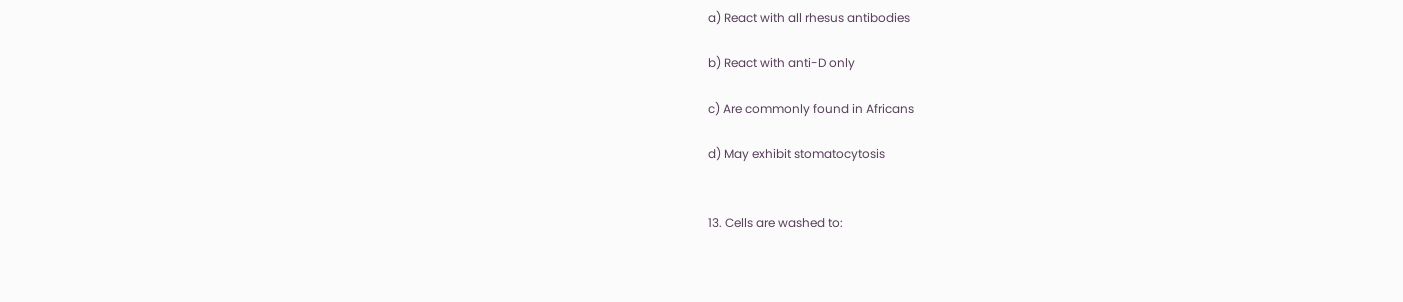a) React with all rhesus antibodies

b) React with anti-D only

c) Are commonly found in Africans

d) May exhibit stomatocytosis


13. Cells are washed to: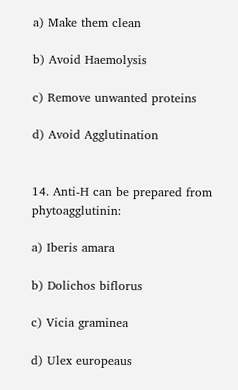a) Make them clean

b) Avoid Haemolysis

c) Remove unwanted proteins

d) Avoid Agglutination


14. Anti-H can be prepared from phytoagglutinin:

a) Iberis amara

b) Dolichos biflorus

c) Vicia graminea

d) Ulex europeaus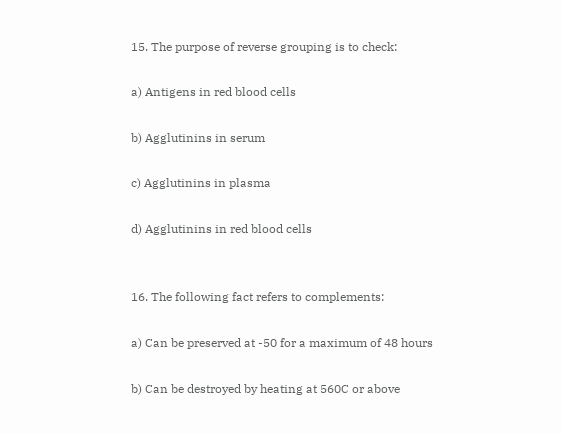15. The purpose of reverse grouping is to check:

a) Antigens in red blood cells

b) Agglutinins in serum

c) Agglutinins in plasma

d) Agglutinins in red blood cells


16. The following fact refers to complements:

a) Can be preserved at -50 for a maximum of 48 hours

b) Can be destroyed by heating at 560C or above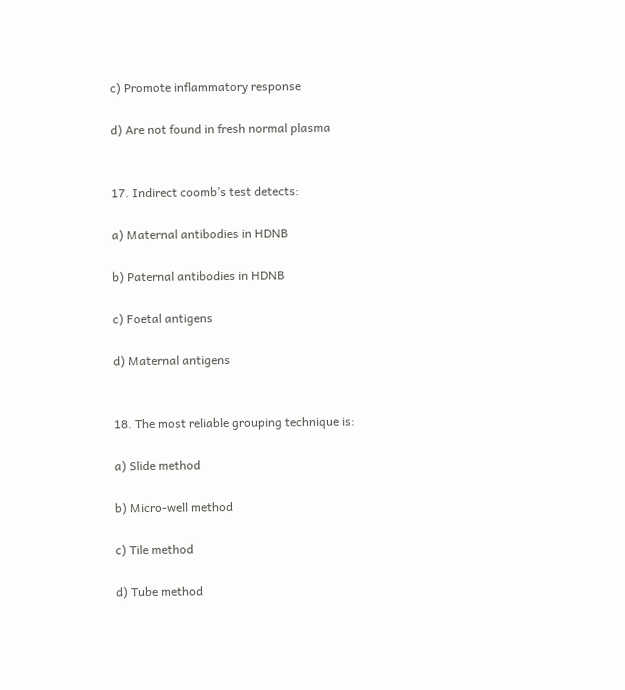c) Promote inflammatory response

d) Are not found in fresh normal plasma


17. Indirect coomb’s test detects:

a) Maternal antibodies in HDNB

b) Paternal antibodies in HDNB

c) Foetal antigens

d) Maternal antigens


18. The most reliable grouping technique is:

a) Slide method

b) Micro-well method

c) Tile method

d) Tube method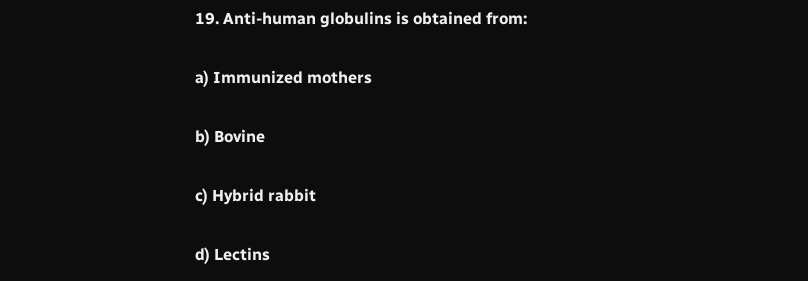19. Anti-human globulins is obtained from:

a) Immunized mothers

b) Bovine

c) Hybrid rabbit

d) Lectins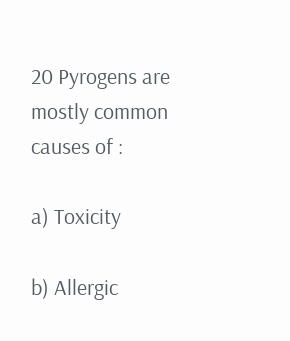20 Pyrogens are mostly common causes of :

a) Toxicity

b) Allergic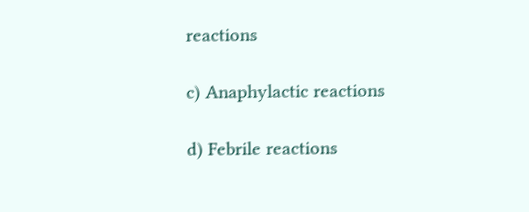reactions

c) Anaphylactic reactions

d) Febrile reactions